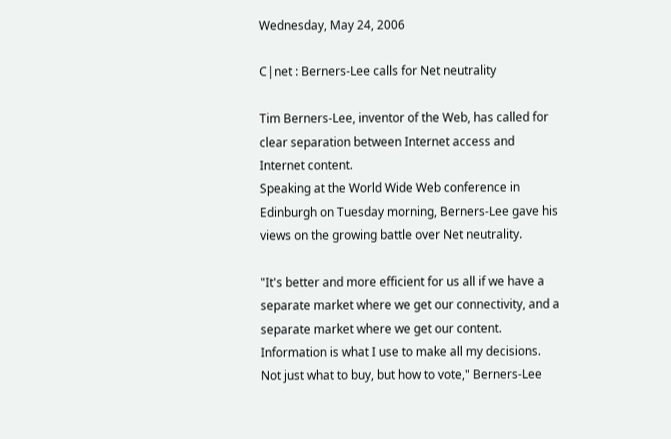Wednesday, May 24, 2006

C|net : Berners-Lee calls for Net neutrality

Tim Berners-Lee, inventor of the Web, has called for clear separation between Internet access and Internet content.
Speaking at the World Wide Web conference in Edinburgh on Tuesday morning, Berners-Lee gave his views on the growing battle over Net neutrality.

"It's better and more efficient for us all if we have a separate market where we get our connectivity, and a separate market where we get our content. Information is what I use to make all my decisions. Not just what to buy, but how to vote," Berners-Lee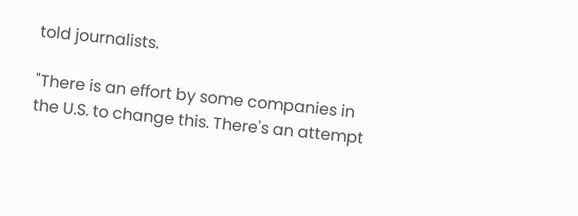told journalists.

"There is an effort by some companies in the U.S. to change this. There's an attempt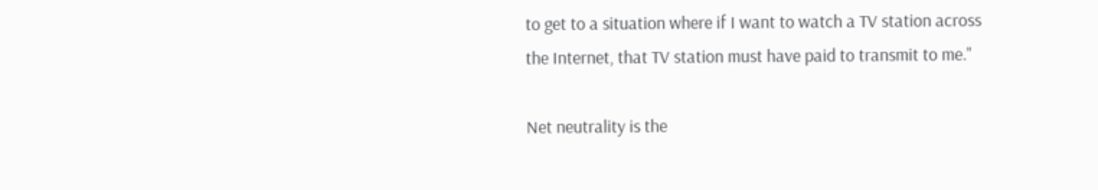to get to a situation where if I want to watch a TV station across the Internet, that TV station must have paid to transmit to me."

Net neutrality is the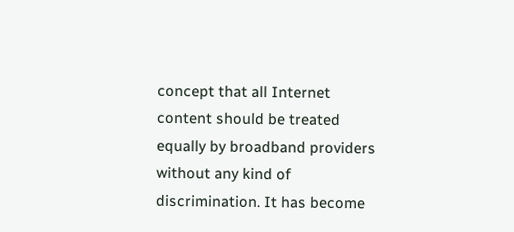concept that all Internet content should be treated equally by broadband providers without any kind of discrimination. It has become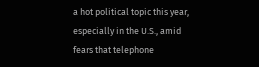a hot political topic this year, especially in the U.S., amid fears that telephone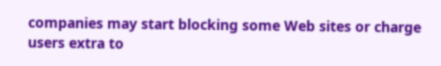companies may start blocking some Web sites or charge users extra to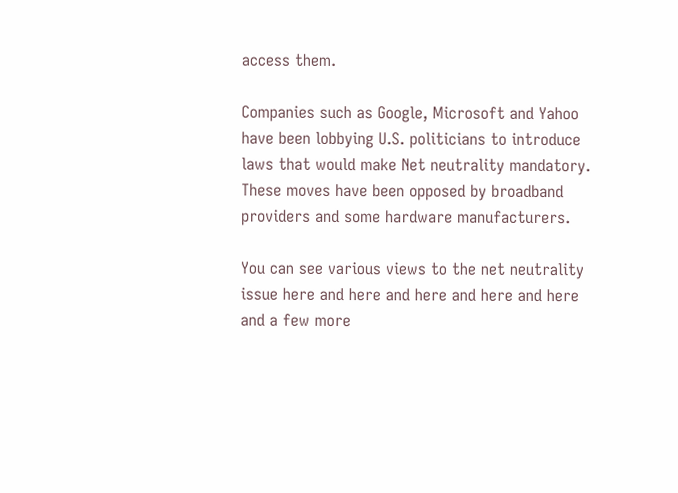access them.

Companies such as Google, Microsoft and Yahoo have been lobbying U.S. politicians to introduce laws that would make Net neutrality mandatory. These moves have been opposed by broadband providers and some hardware manufacturers.

You can see various views to the net neutrality issue here and here and here and here and here and a few more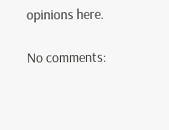opinions here.

No comments: